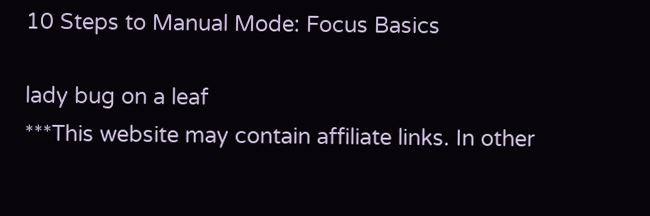10 Steps to Manual Mode: Focus Basics

lady bug on a leaf
***This website may contain affiliate links. In other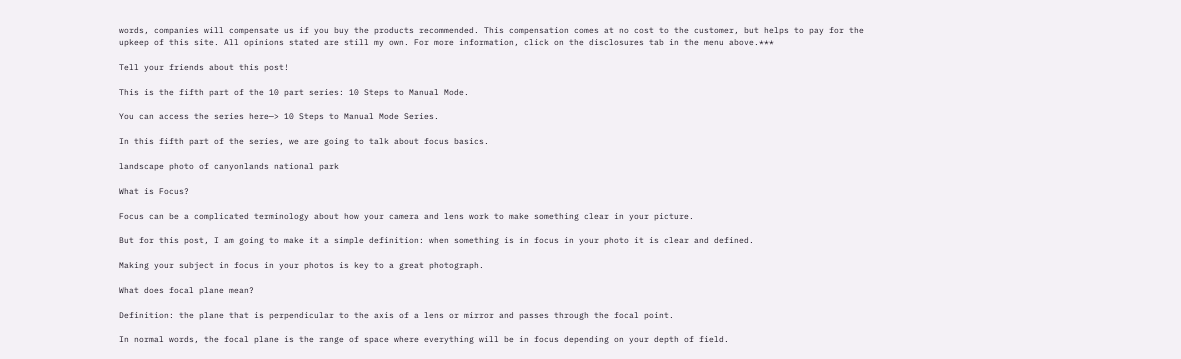words, companies will compensate us if you buy the products recommended. This compensation comes at no cost to the customer, but helps to pay for the upkeep of this site. All opinions stated are still my own. For more information, click on the disclosures tab in the menu above.***

Tell your friends about this post!

This is the fifth part of the 10 part series: 10 Steps to Manual Mode.

You can access the series here—> 10 Steps to Manual Mode Series.

In this fifth part of the series, we are going to talk about focus basics.

landscape photo of canyonlands national park

What is Focus?

Focus can be a complicated terminology about how your camera and lens work to make something clear in your picture.

But for this post, I am going to make it a simple definition: when something is in focus in your photo it is clear and defined.

Making your subject in focus in your photos is key to a great photograph.

What does focal plane mean?

Definition: the plane that is perpendicular to the axis of a lens or mirror and passes through the focal point.

In normal words, the focal plane is the range of space where everything will be in focus depending on your depth of field.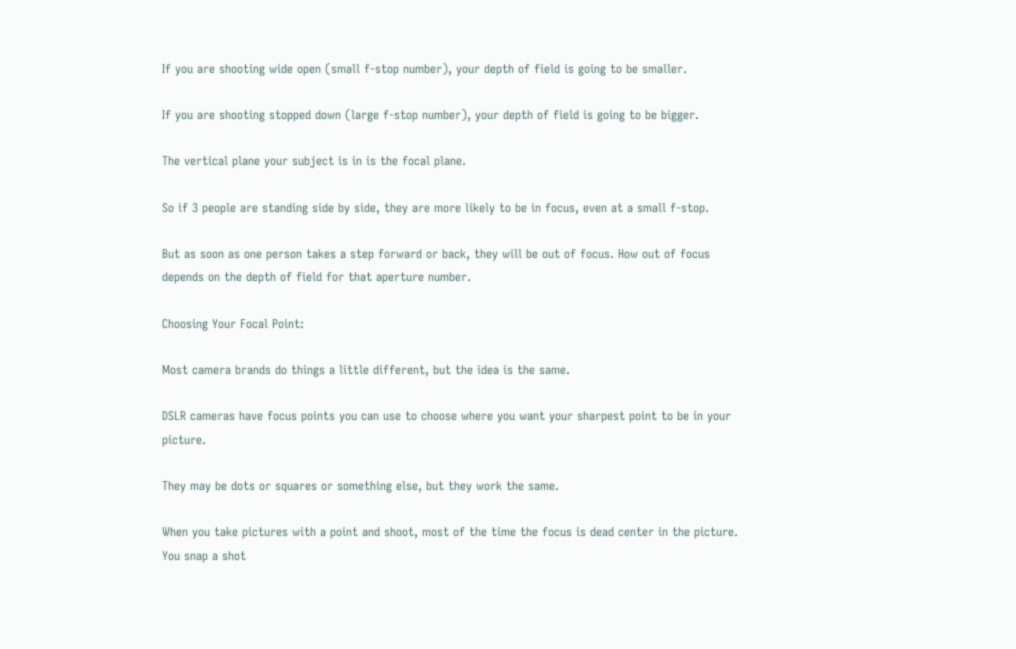If you are shooting wide open (small f-stop number), your depth of field is going to be smaller.

If you are shooting stopped down (large f-stop number), your depth of field is going to be bigger.

The vertical plane your subject is in is the focal plane.

So if 3 people are standing side by side, they are more likely to be in focus, even at a small f-stop.

But as soon as one person takes a step forward or back, they will be out of focus. How out of focus depends on the depth of field for that aperture number.

Choosing Your Focal Point:

Most camera brands do things a little different, but the idea is the same.

DSLR cameras have focus points you can use to choose where you want your sharpest point to be in your picture.

They may be dots or squares or something else, but they work the same.

When you take pictures with a point and shoot, most of the time the focus is dead center in the picture. You snap a shot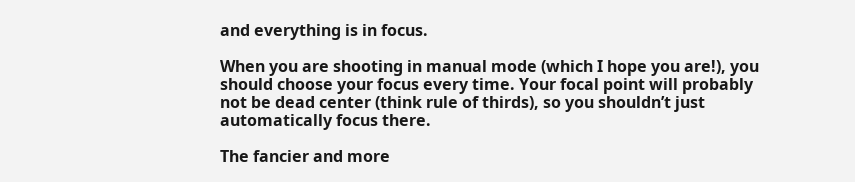and everything is in focus.

When you are shooting in manual mode (which I hope you are!), you should choose your focus every time. Your focal point will probably not be dead center (think rule of thirds), so you shouldn’t just automatically focus there.

The fancier and more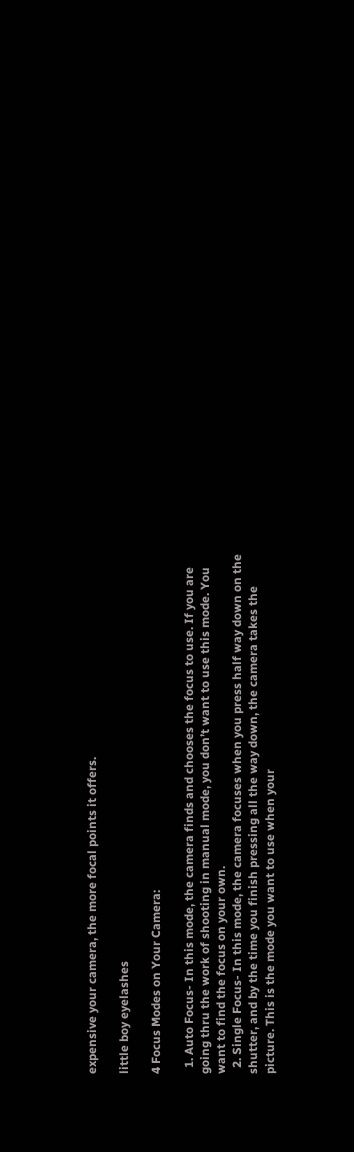expensive your camera, the more focal points it offers.

little boy eyelashes

4 Focus Modes on Your Camera:

  1. Auto Focus- In this mode, the camera finds and chooses the focus to use. If you are going thru the work of shooting in manual mode, you don’t want to use this mode. You want to find the focus on your own.
  2. Single Focus- In this mode, the camera focuses when you press half way down on the shutter, and by the time you finish pressing all the way down, the camera takes the picture. This is the mode you want to use when your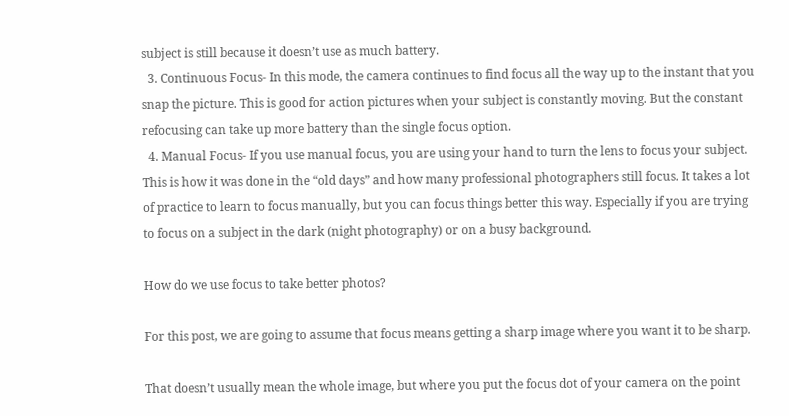subject is still because it doesn’t use as much battery.
  3. Continuous Focus- In this mode, the camera continues to find focus all the way up to the instant that you snap the picture. This is good for action pictures when your subject is constantly moving. But the constant refocusing can take up more battery than the single focus option.
  4. Manual Focus- If you use manual focus, you are using your hand to turn the lens to focus your subject. This is how it was done in the “old days” and how many professional photographers still focus. It takes a lot of practice to learn to focus manually, but you can focus things better this way. Especially if you are trying to focus on a subject in the dark (night photography) or on a busy background.

How do we use focus to take better photos?

For this post, we are going to assume that focus means getting a sharp image where you want it to be sharp.

That doesn’t usually mean the whole image, but where you put the focus dot of your camera on the point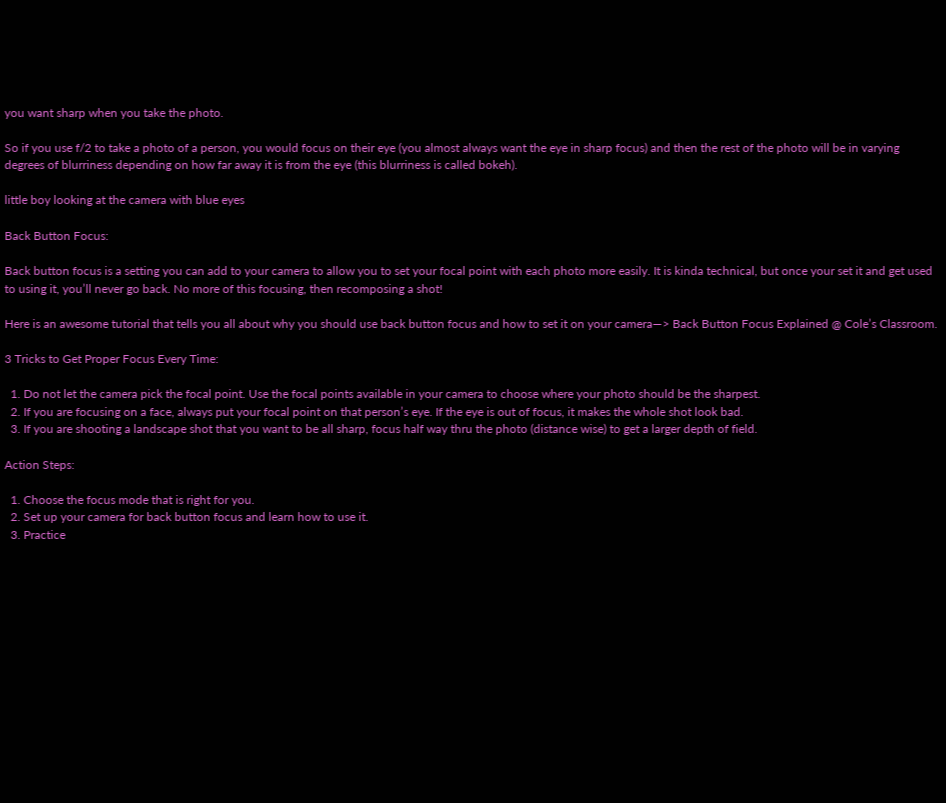you want sharp when you take the photo.

So if you use f/2 to take a photo of a person, you would focus on their eye (you almost always want the eye in sharp focus) and then the rest of the photo will be in varying degrees of blurriness depending on how far away it is from the eye (this blurriness is called bokeh).

little boy looking at the camera with blue eyes

Back Button Focus:

Back button focus is a setting you can add to your camera to allow you to set your focal point with each photo more easily. It is kinda technical, but once your set it and get used to using it, you’ll never go back. No more of this focusing, then recomposing a shot!

Here is an awesome tutorial that tells you all about why you should use back button focus and how to set it on your camera—> Back Button Focus Explained @ Cole’s Classroom.

3 Tricks to Get Proper Focus Every Time:

  1. Do not let the camera pick the focal point. Use the focal points available in your camera to choose where your photo should be the sharpest.
  2. If you are focusing on a face, always put your focal point on that person’s eye. If the eye is out of focus, it makes the whole shot look bad.
  3. If you are shooting a landscape shot that you want to be all sharp, focus half way thru the photo (distance wise) to get a larger depth of field.

Action Steps:

  1. Choose the focus mode that is right for you.
  2. Set up your camera for back button focus and learn how to use it.
  3. Practice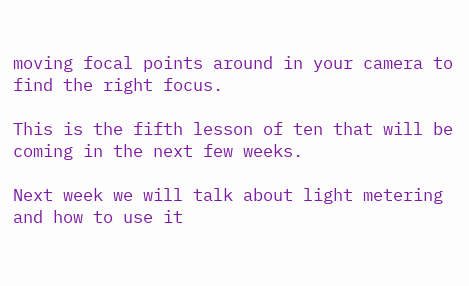moving focal points around in your camera to find the right focus.

This is the fifth lesson of ten that will be coming in the next few weeks.

Next week we will talk about light metering and how to use it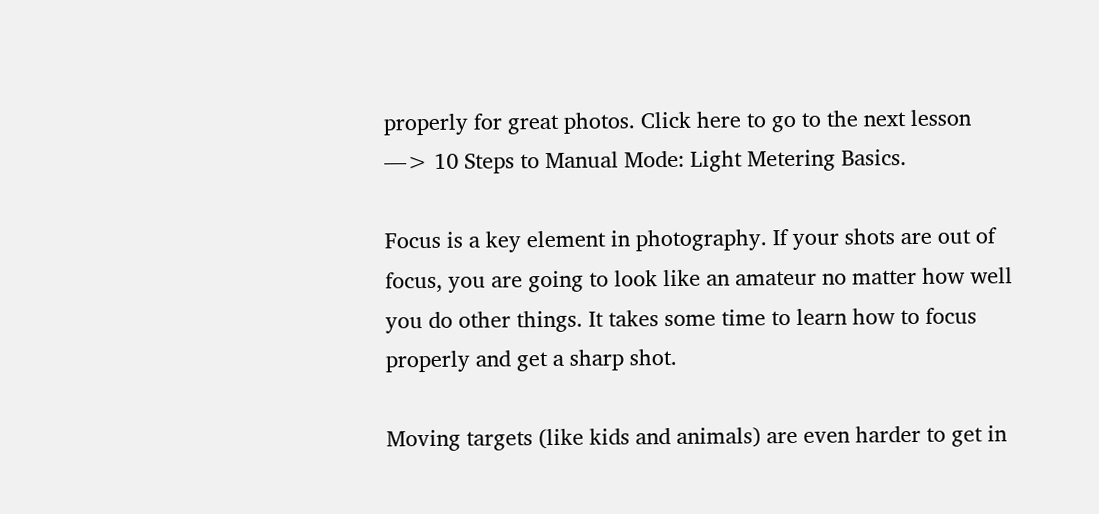properly for great photos. Click here to go to the next lesson —> 10 Steps to Manual Mode: Light Metering Basics.

Focus is a key element in photography. If your shots are out of focus, you are going to look like an amateur no matter how well you do other things. It takes some time to learn how to focus properly and get a sharp shot.

Moving targets (like kids and animals) are even harder to get in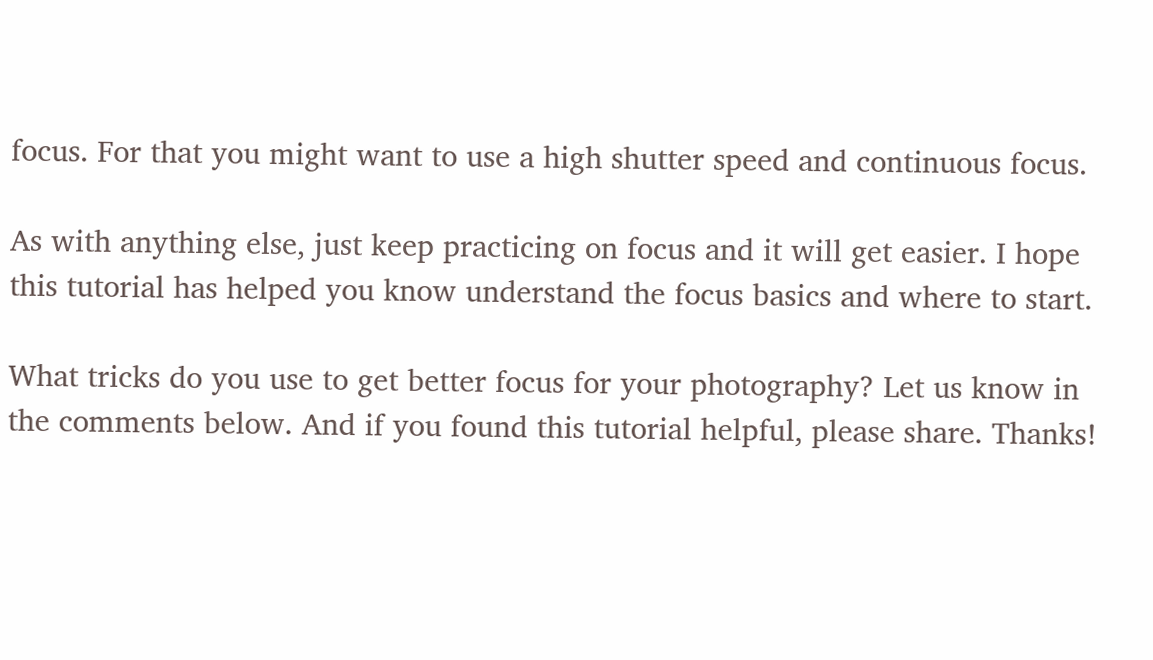focus. For that you might want to use a high shutter speed and continuous focus.

As with anything else, just keep practicing on focus and it will get easier. I hope this tutorial has helped you know understand the focus basics and where to start.

What tricks do you use to get better focus for your photography? Let us know in the comments below. And if you found this tutorial helpful, please share. Thanks!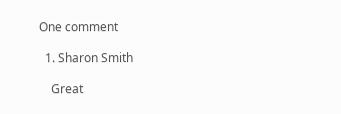One comment

  1. Sharon Smith

    Great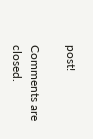post!

Comments are closed.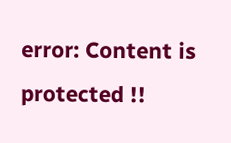error: Content is protected !!